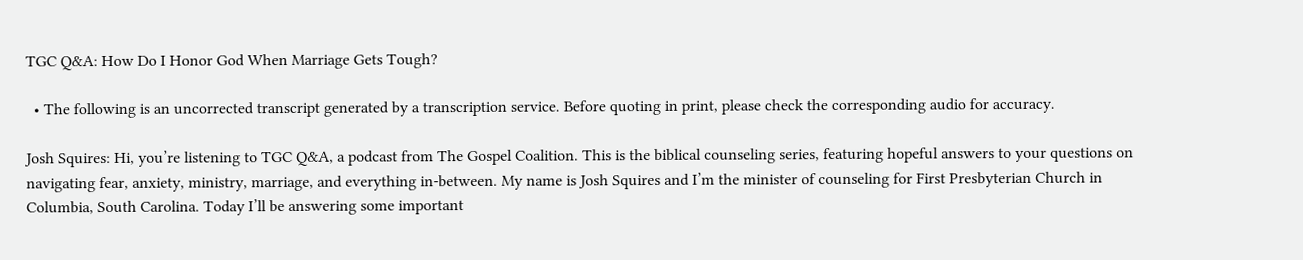TGC Q&A: How Do I Honor God When Marriage Gets Tough?

  • The following is an uncorrected transcript generated by a transcription service. Before quoting in print, please check the corresponding audio for accuracy.

Josh Squires: Hi, you’re listening to TGC Q&A, a podcast from The Gospel Coalition. This is the biblical counseling series, featuring hopeful answers to your questions on navigating fear, anxiety, ministry, marriage, and everything in-between. My name is Josh Squires and I’m the minister of counseling for First Presbyterian Church in Columbia, South Carolina. Today I’ll be answering some important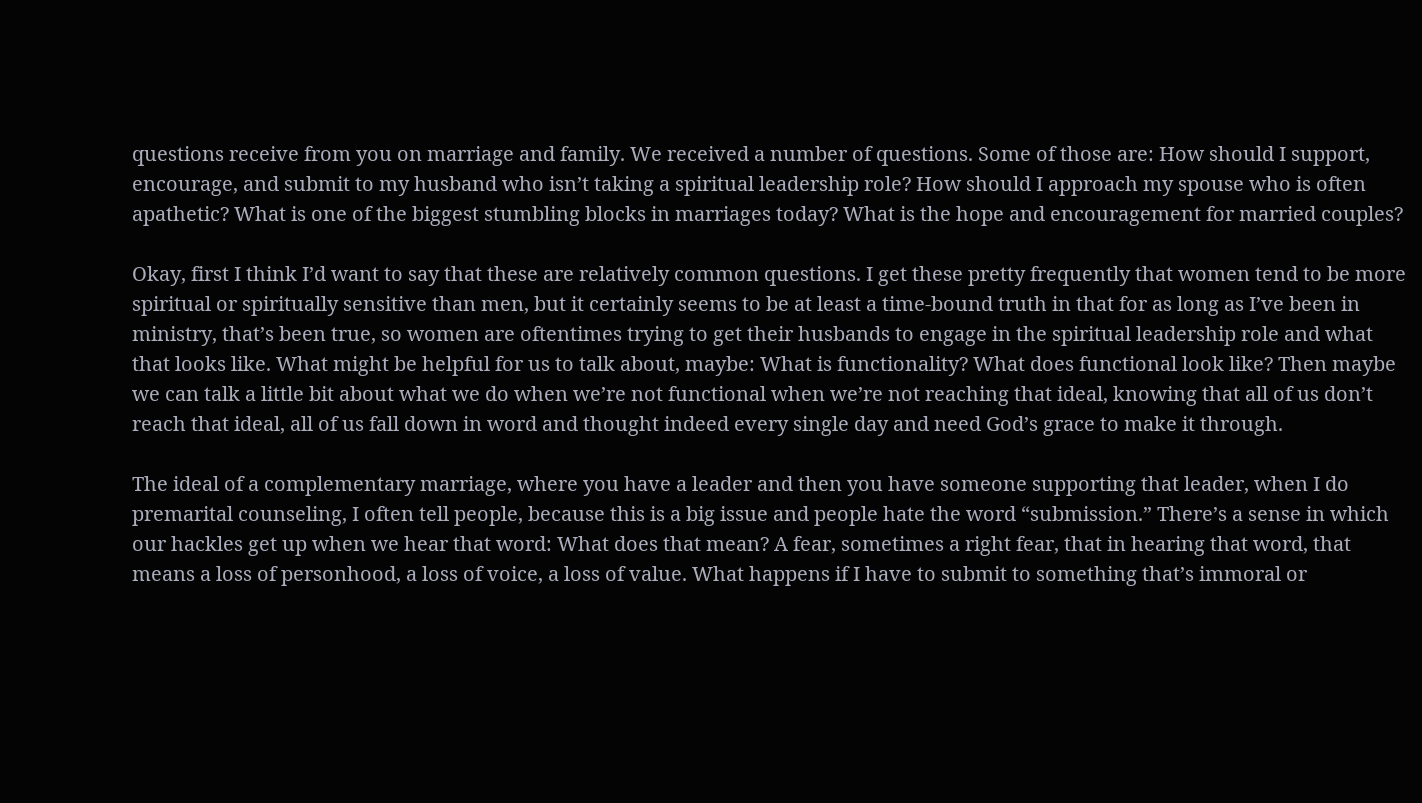questions receive from you on marriage and family. We received a number of questions. Some of those are: How should I support, encourage, and submit to my husband who isn’t taking a spiritual leadership role? How should I approach my spouse who is often apathetic? What is one of the biggest stumbling blocks in marriages today? What is the hope and encouragement for married couples?

Okay, first I think I’d want to say that these are relatively common questions. I get these pretty frequently that women tend to be more spiritual or spiritually sensitive than men, but it certainly seems to be at least a time-bound truth in that for as long as I’ve been in ministry, that’s been true, so women are oftentimes trying to get their husbands to engage in the spiritual leadership role and what that looks like. What might be helpful for us to talk about, maybe: What is functionality? What does functional look like? Then maybe we can talk a little bit about what we do when we’re not functional when we’re not reaching that ideal, knowing that all of us don’t reach that ideal, all of us fall down in word and thought indeed every single day and need God’s grace to make it through.

The ideal of a complementary marriage, where you have a leader and then you have someone supporting that leader, when I do premarital counseling, I often tell people, because this is a big issue and people hate the word “submission.” There’s a sense in which our hackles get up when we hear that word: What does that mean? A fear, sometimes a right fear, that in hearing that word, that means a loss of personhood, a loss of voice, a loss of value. What happens if I have to submit to something that’s immoral or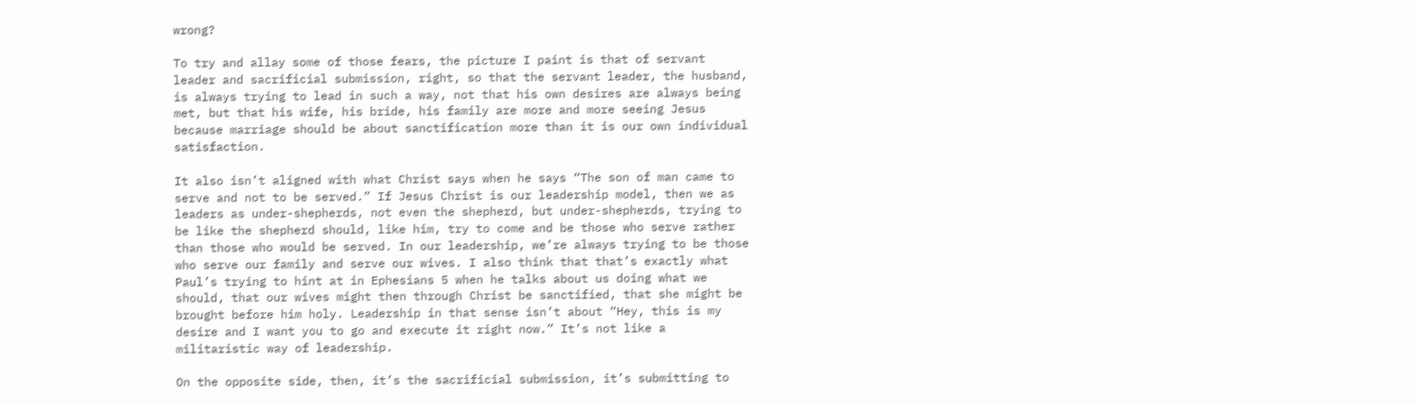wrong?

To try and allay some of those fears, the picture I paint is that of servant leader and sacrificial submission, right, so that the servant leader, the husband, is always trying to lead in such a way, not that his own desires are always being met, but that his wife, his bride, his family are more and more seeing Jesus because marriage should be about sanctification more than it is our own individual satisfaction.

It also isn’t aligned with what Christ says when he says “The son of man came to serve and not to be served.” If Jesus Christ is our leadership model, then we as leaders as under-shepherds, not even the shepherd, but under-shepherds, trying to be like the shepherd should, like him, try to come and be those who serve rather than those who would be served. In our leadership, we’re always trying to be those who serve our family and serve our wives. I also think that that’s exactly what Paul’s trying to hint at in Ephesians 5 when he talks about us doing what we should, that our wives might then through Christ be sanctified, that she might be brought before him holy. Leadership in that sense isn’t about “Hey, this is my desire and I want you to go and execute it right now.” It’s not like a militaristic way of leadership.

On the opposite side, then, it’s the sacrificial submission, it’s submitting to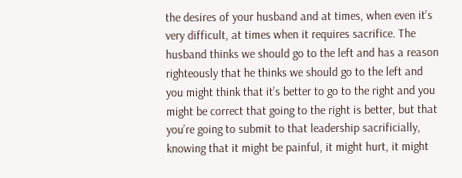the desires of your husband and at times, when even it’s very difficult, at times when it requires sacrifice. The husband thinks we should go to the left and has a reason righteously that he thinks we should go to the left and you might think that it’s better to go to the right and you might be correct that going to the right is better, but that you’re going to submit to that leadership sacrificially, knowing that it might be painful, it might hurt, it might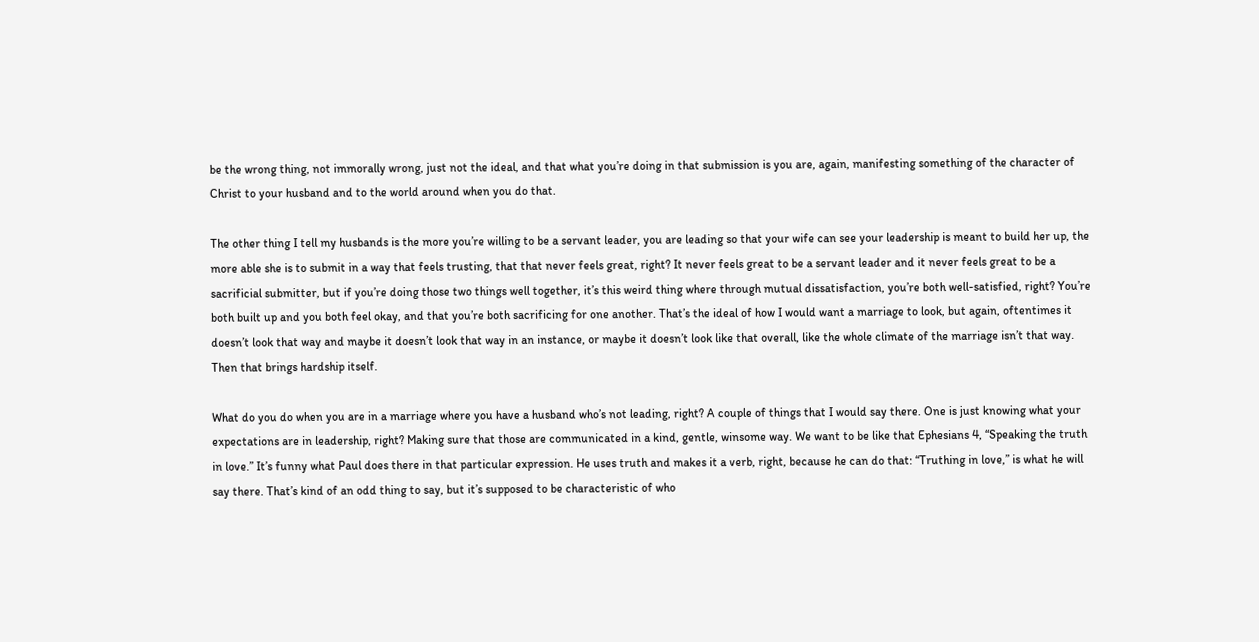be the wrong thing, not immorally wrong, just not the ideal, and that what you’re doing in that submission is you are, again, manifesting something of the character of Christ to your husband and to the world around when you do that.

The other thing I tell my husbands is the more you’re willing to be a servant leader, you are leading so that your wife can see your leadership is meant to build her up, the more able she is to submit in a way that feels trusting, that that never feels great, right? It never feels great to be a servant leader and it never feels great to be a sacrificial submitter, but if you’re doing those two things well together, it’s this weird thing where through mutual dissatisfaction, you’re both well-satisfied, right? You’re both built up and you both feel okay, and that you’re both sacrificing for one another. That’s the ideal of how I would want a marriage to look, but again, oftentimes it doesn’t look that way and maybe it doesn’t look that way in an instance, or maybe it doesn’t look like that overall, like the whole climate of the marriage isn’t that way. Then that brings hardship itself.

What do you do when you are in a marriage where you have a husband who’s not leading, right? A couple of things that I would say there. One is just knowing what your expectations are in leadership, right? Making sure that those are communicated in a kind, gentle, winsome way. We want to be like that Ephesians 4, “Speaking the truth in love.” It’s funny what Paul does there in that particular expression. He uses truth and makes it a verb, right, because he can do that: “Truthing in love,” is what he will say there. That’s kind of an odd thing to say, but it’s supposed to be characteristic of who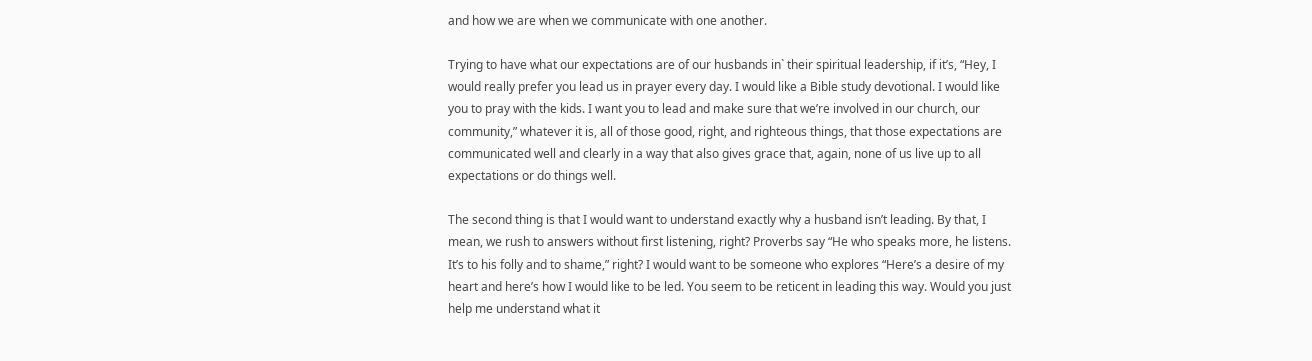and how we are when we communicate with one another.

Trying to have what our expectations are of our husbands in` their spiritual leadership, if it’s, “Hey, I would really prefer you lead us in prayer every day. I would like a Bible study devotional. I would like you to pray with the kids. I want you to lead and make sure that we’re involved in our church, our community,” whatever it is, all of those good, right, and righteous things, that those expectations are communicated well and clearly in a way that also gives grace that, again, none of us live up to all expectations or do things well.

The second thing is that I would want to understand exactly why a husband isn’t leading. By that, I mean, we rush to answers without first listening, right? Proverbs say “He who speaks more, he listens. It’s to his folly and to shame,” right? I would want to be someone who explores “Here’s a desire of my heart and here’s how I would like to be led. You seem to be reticent in leading this way. Would you just help me understand what it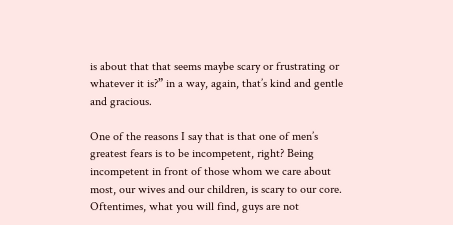is about that that seems maybe scary or frustrating or whatever it is?” in a way, again, that’s kind and gentle and gracious.

One of the reasons I say that is that one of men’s greatest fears is to be incompetent, right? Being incompetent in front of those whom we care about most, our wives and our children, is scary to our core. Oftentimes, what you will find, guys are not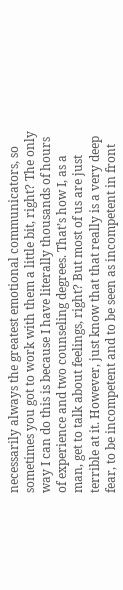necessarily always the greatest emotional communicators, so sometimes you got to work with them a little bit, right? The only way I can do this is because I have literally thousands of hours of experience and two counseling degrees. That’s how I, as a man, get to talk about feelings, right? But most of us are just terrible at it. However, just know that that really is a very deep fear, to be incompetent and to be seen as incompetent in front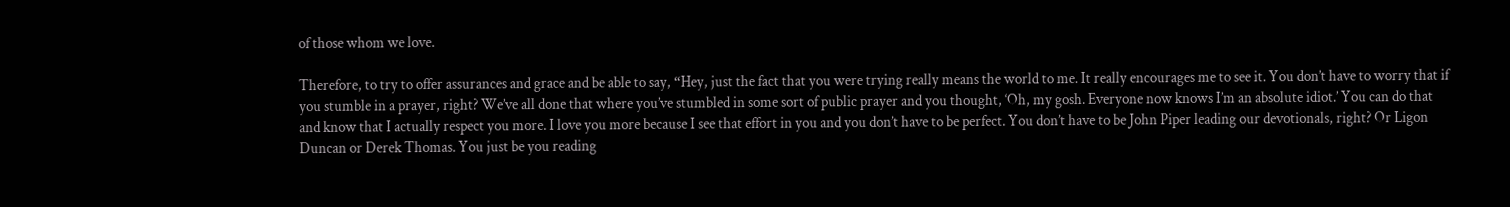of those whom we love.

Therefore, to try to offer assurances and grace and be able to say, “Hey, just the fact that you were trying really means the world to me. It really encourages me to see it. You don’t have to worry that if you stumble in a prayer, right? We’ve all done that where you’ve stumbled in some sort of public prayer and you thought, ‘Oh, my gosh. Everyone now knows I’m an absolute idiot.’ You can do that and know that I actually respect you more. I love you more because I see that effort in you and you don’t have to be perfect. You don’t have to be John Piper leading our devotionals, right? Or Ligon Duncan or Derek Thomas. You just be you reading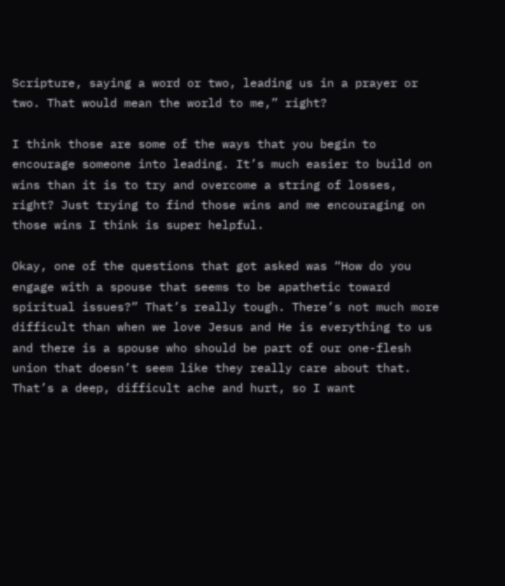Scripture, saying a word or two, leading us in a prayer or two. That would mean the world to me,” right?

I think those are some of the ways that you begin to encourage someone into leading. It’s much easier to build on wins than it is to try and overcome a string of losses, right? Just trying to find those wins and me encouraging on those wins I think is super helpful.

Okay, one of the questions that got asked was “How do you engage with a spouse that seems to be apathetic toward spiritual issues?” That’s really tough. There’s not much more difficult than when we love Jesus and He is everything to us and there is a spouse who should be part of our one-flesh union that doesn’t seem like they really care about that. That’s a deep, difficult ache and hurt, so I want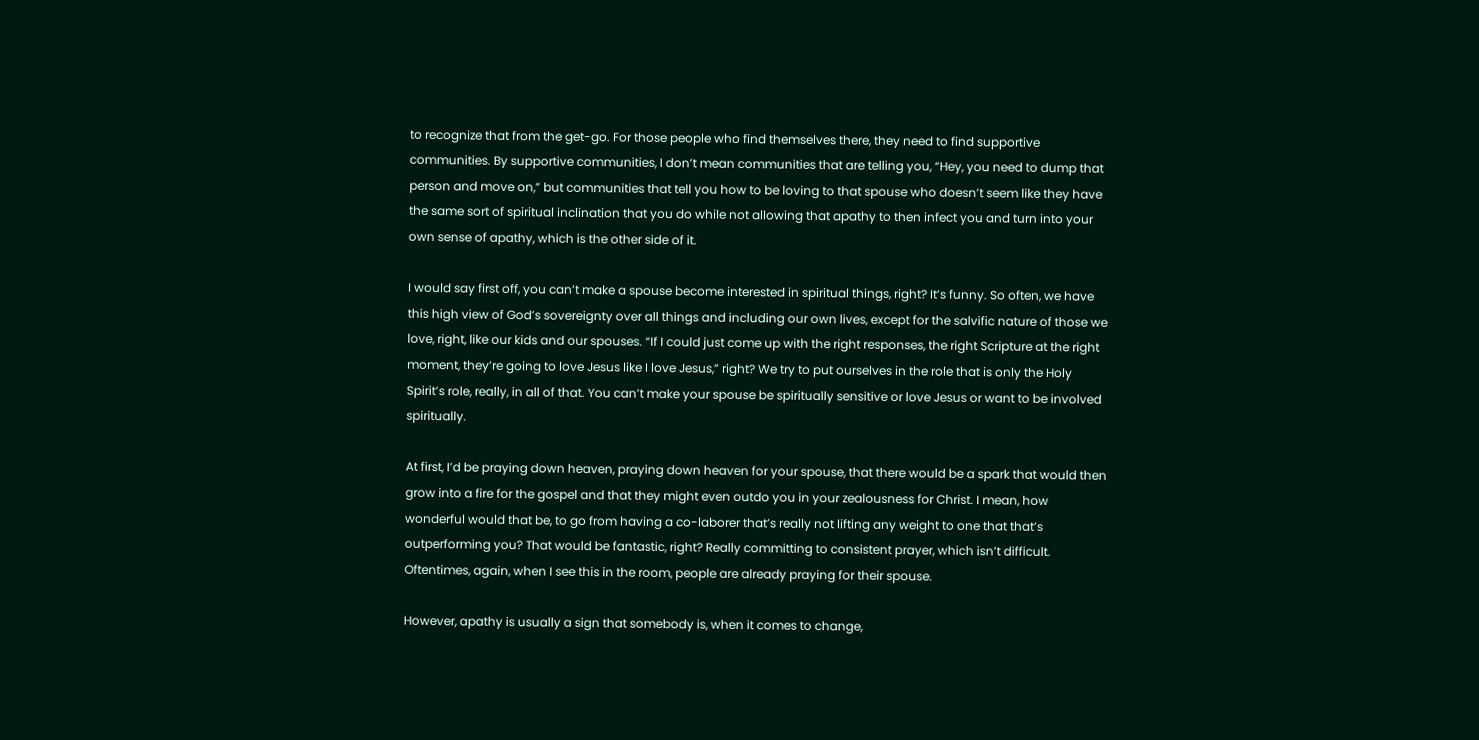to recognize that from the get-go. For those people who find themselves there, they need to find supportive communities. By supportive communities, I don’t mean communities that are telling you, “Hey, you need to dump that person and move on,” but communities that tell you how to be loving to that spouse who doesn’t seem like they have the same sort of spiritual inclination that you do while not allowing that apathy to then infect you and turn into your own sense of apathy, which is the other side of it.

I would say first off, you can’t make a spouse become interested in spiritual things, right? It’s funny. So often, we have this high view of God’s sovereignty over all things and including our own lives, except for the salvific nature of those we love, right, like our kids and our spouses. “If I could just come up with the right responses, the right Scripture at the right moment, they’re going to love Jesus like I love Jesus,” right? We try to put ourselves in the role that is only the Holy Spirit’s role, really, in all of that. You can’t make your spouse be spiritually sensitive or love Jesus or want to be involved spiritually.

At first, I’d be praying down heaven, praying down heaven for your spouse, that there would be a spark that would then grow into a fire for the gospel and that they might even outdo you in your zealousness for Christ. I mean, how wonderful would that be, to go from having a co-laborer that’s really not lifting any weight to one that that’s outperforming you? That would be fantastic, right? Really committing to consistent prayer, which isn’t difficult. Oftentimes, again, when I see this in the room, people are already praying for their spouse.

However, apathy is usually a sign that somebody is, when it comes to change,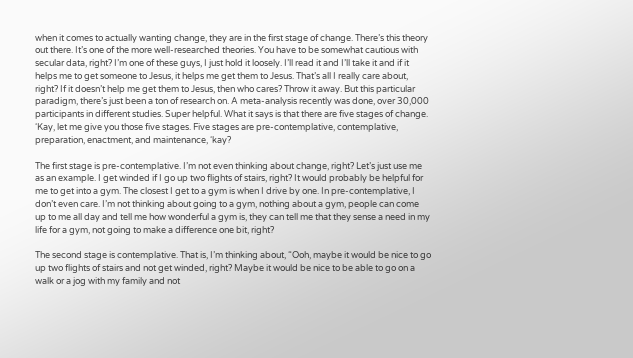when it comes to actually wanting change, they are in the first stage of change. There’s this theory out there. It’s one of the more well-researched theories. You have to be somewhat cautious with secular data, right? I’m one of these guys, I just hold it loosely. I’ll read it and I’ll take it and if it helps me to get someone to Jesus, it helps me get them to Jesus. That’s all I really care about, right? If it doesn’t help me get them to Jesus, then who cares? Throw it away. But this particular paradigm, there’s just been a ton of research on. A meta-analysis recently was done, over 30,000 participants in different studies. Super helpful. What it says is that there are five stages of change. ‘Kay, let me give you those five stages. Five stages are pre-contemplative, contemplative, preparation, enactment, and maintenance, ‘kay?

The first stage is pre-contemplative. I’m not even thinking about change, right? Let’s just use me as an example. I get winded if I go up two flights of stairs, right? It would probably be helpful for me to get into a gym. The closest I get to a gym is when I drive by one. In pre-contemplative, I don’t even care. I’m not thinking about going to a gym, nothing about a gym, people can come up to me all day and tell me how wonderful a gym is, they can tell me that they sense a need in my life for a gym, not going to make a difference one bit, right?

The second stage is contemplative. That is, I’m thinking about, “Ooh, maybe it would be nice to go up two flights of stairs and not get winded, right? Maybe it would be nice to be able to go on a walk or a jog with my family and not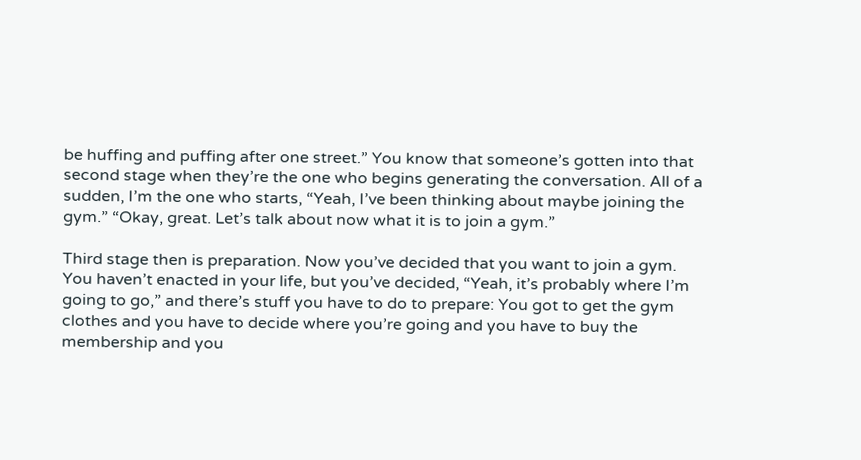be huffing and puffing after one street.” You know that someone’s gotten into that second stage when they’re the one who begins generating the conversation. All of a sudden, I’m the one who starts, “Yeah, I’ve been thinking about maybe joining the gym.” “Okay, great. Let’s talk about now what it is to join a gym.”

Third stage then is preparation. Now you’ve decided that you want to join a gym. You haven’t enacted in your life, but you’ve decided, “Yeah, it’s probably where I’m going to go,” and there’s stuff you have to do to prepare: You got to get the gym clothes and you have to decide where you’re going and you have to buy the membership and you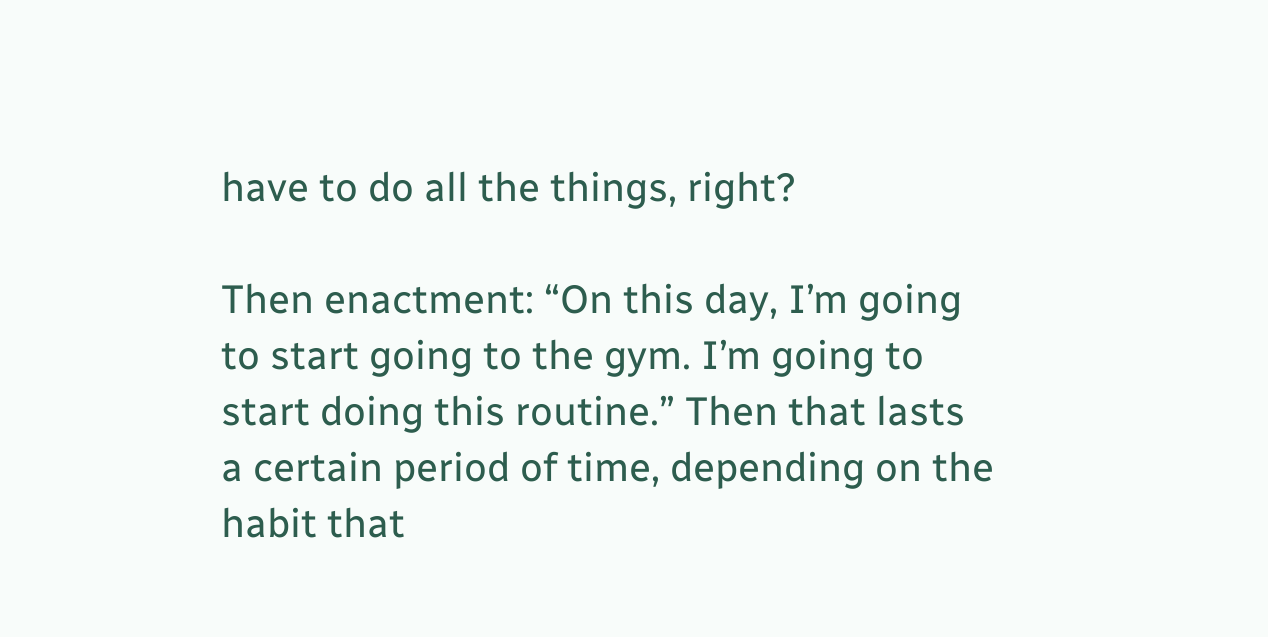have to do all the things, right?

Then enactment: “On this day, I’m going to start going to the gym. I’m going to start doing this routine.” Then that lasts a certain period of time, depending on the habit that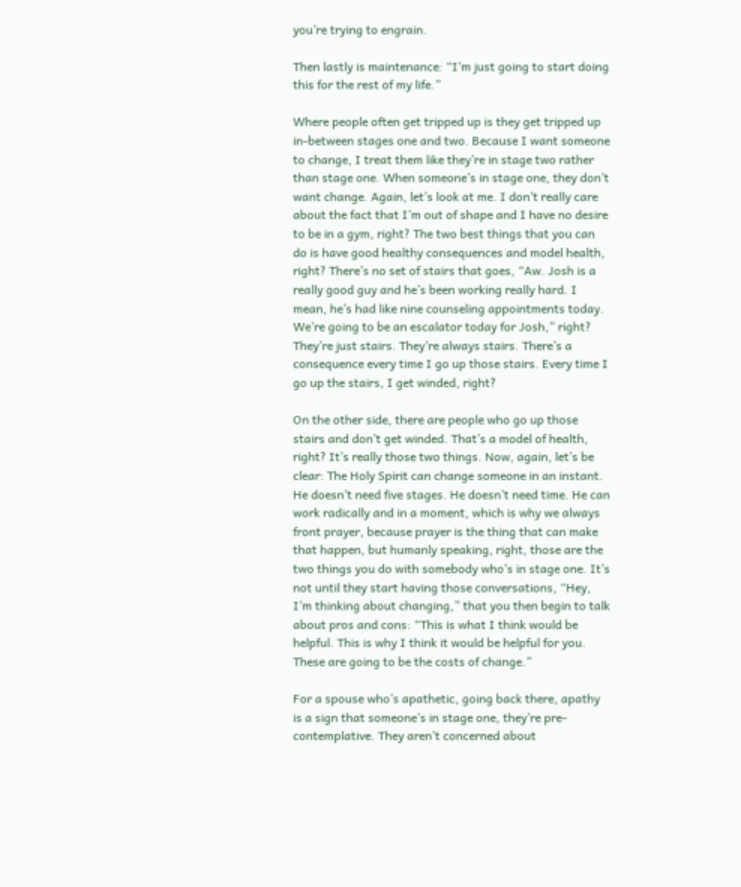you’re trying to engrain.

Then lastly is maintenance: “I’m just going to start doing this for the rest of my life.”

Where people often get tripped up is they get tripped up in-between stages one and two. Because I want someone to change, I treat them like they’re in stage two rather than stage one. When someone’s in stage one, they don’t want change. Again, let’s look at me. I don’t really care about the fact that I’m out of shape and I have no desire to be in a gym, right? The two best things that you can do is have good healthy consequences and model health, right? There’s no set of stairs that goes, “Aw. Josh is a really good guy and he’s been working really hard. I mean, he’s had like nine counseling appointments today. We’re going to be an escalator today for Josh,” right? They’re just stairs. They’re always stairs. There’s a consequence every time I go up those stairs. Every time I go up the stairs, I get winded, right?

On the other side, there are people who go up those stairs and don’t get winded. That’s a model of health, right? It’s really those two things. Now, again, let’s be clear: The Holy Spirit can change someone in an instant. He doesn’t need five stages. He doesn’t need time. He can work radically and in a moment, which is why we always front prayer, because prayer is the thing that can make that happen, but humanly speaking, right, those are the two things you do with somebody who’s in stage one. It’s not until they start having those conversations, “Hey, I’m thinking about changing,” that you then begin to talk about pros and cons: “This is what I think would be helpful. This is why I think it would be helpful for you. These are going to be the costs of change.”

For a spouse who’s apathetic, going back there, apathy is a sign that someone’s in stage one, they’re pre-contemplative. They aren’t concerned about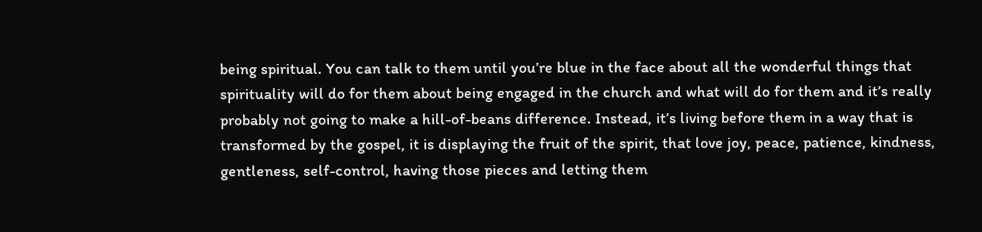being spiritual. You can talk to them until you’re blue in the face about all the wonderful things that spirituality will do for them about being engaged in the church and what will do for them and it’s really probably not going to make a hill-of-beans difference. Instead, it’s living before them in a way that is transformed by the gospel, it is displaying the fruit of the spirit, that love joy, peace, patience, kindness, gentleness, self-control, having those pieces and letting them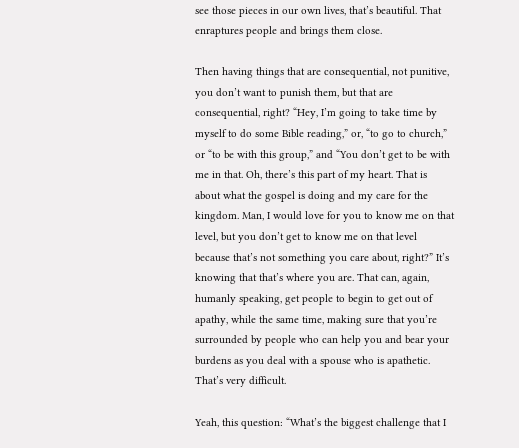see those pieces in our own lives, that’s beautiful. That enraptures people and brings them close.

Then having things that are consequential, not punitive, you don’t want to punish them, but that are consequential, right? “Hey, I’m going to take time by myself to do some Bible reading,” or, “to go to church,” or “to be with this group,” and “You don’t get to be with me in that. Oh, there’s this part of my heart. That is about what the gospel is doing and my care for the kingdom. Man, I would love for you to know me on that level, but you don’t get to know me on that level because that’s not something you care about, right?” It’s knowing that that’s where you are. That can, again, humanly speaking, get people to begin to get out of apathy, while the same time, making sure that you’re surrounded by people who can help you and bear your burdens as you deal with a spouse who is apathetic. That’s very difficult.

Yeah, this question: “What’s the biggest challenge that I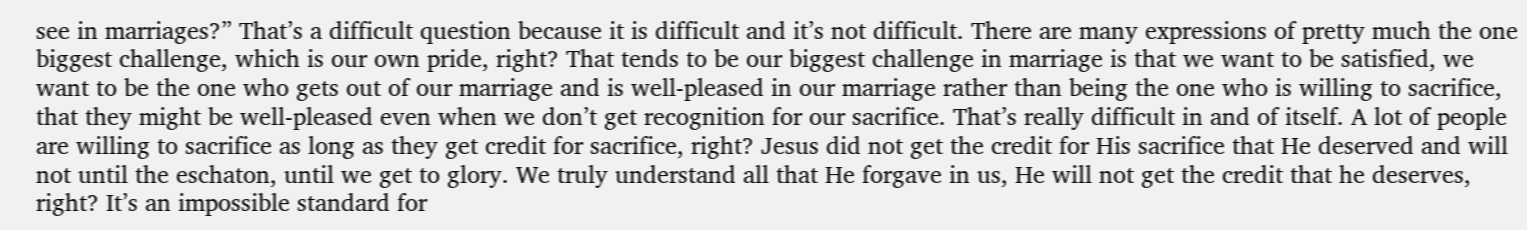see in marriages?” That’s a difficult question because it is difficult and it’s not difficult. There are many expressions of pretty much the one biggest challenge, which is our own pride, right? That tends to be our biggest challenge in marriage is that we want to be satisfied, we want to be the one who gets out of our marriage and is well-pleased in our marriage rather than being the one who is willing to sacrifice, that they might be well-pleased even when we don’t get recognition for our sacrifice. That’s really difficult in and of itself. A lot of people are willing to sacrifice as long as they get credit for sacrifice, right? Jesus did not get the credit for His sacrifice that He deserved and will not until the eschaton, until we get to glory. We truly understand all that He forgave in us, He will not get the credit that he deserves, right? It’s an impossible standard for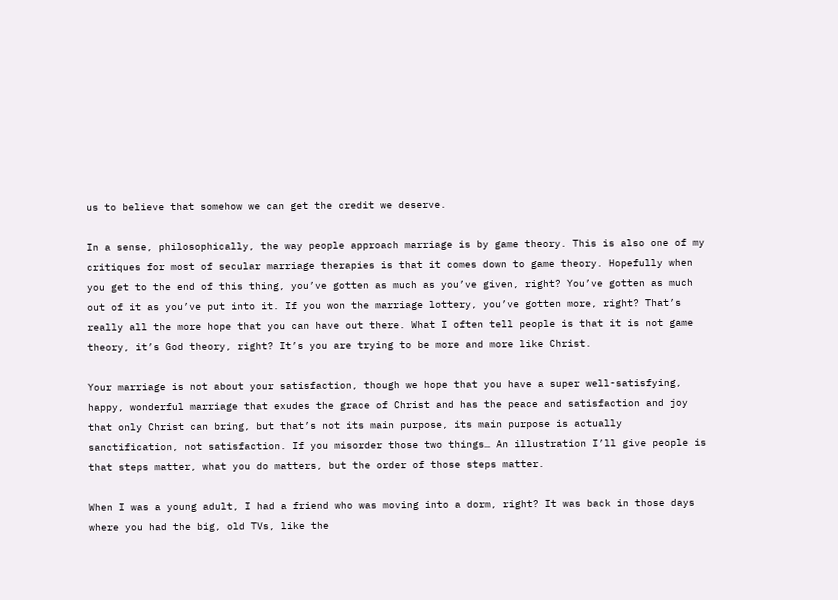us to believe that somehow we can get the credit we deserve.

In a sense, philosophically, the way people approach marriage is by game theory. This is also one of my critiques for most of secular marriage therapies is that it comes down to game theory. Hopefully when you get to the end of this thing, you’ve gotten as much as you’ve given, right? You’ve gotten as much out of it as you’ve put into it. If you won the marriage lottery, you’ve gotten more, right? That’s really all the more hope that you can have out there. What I often tell people is that it is not game theory, it’s God theory, right? It’s you are trying to be more and more like Christ.

Your marriage is not about your satisfaction, though we hope that you have a super well-satisfying, happy, wonderful marriage that exudes the grace of Christ and has the peace and satisfaction and joy that only Christ can bring, but that’s not its main purpose, its main purpose is actually sanctification, not satisfaction. If you misorder those two things… An illustration I’ll give people is that steps matter, what you do matters, but the order of those steps matter.

When I was a young adult, I had a friend who was moving into a dorm, right? It was back in those days where you had the big, old TVs, like the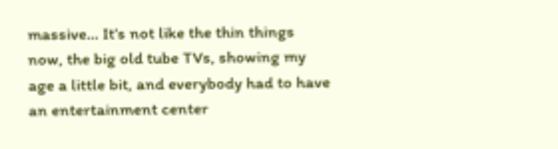massive… It’s not like the thin things now, the big old tube TVs, showing my age a little bit, and everybody had to have an entertainment center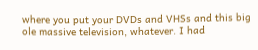where you put your DVDs and VHSs and this big ole massive television, whatever. I had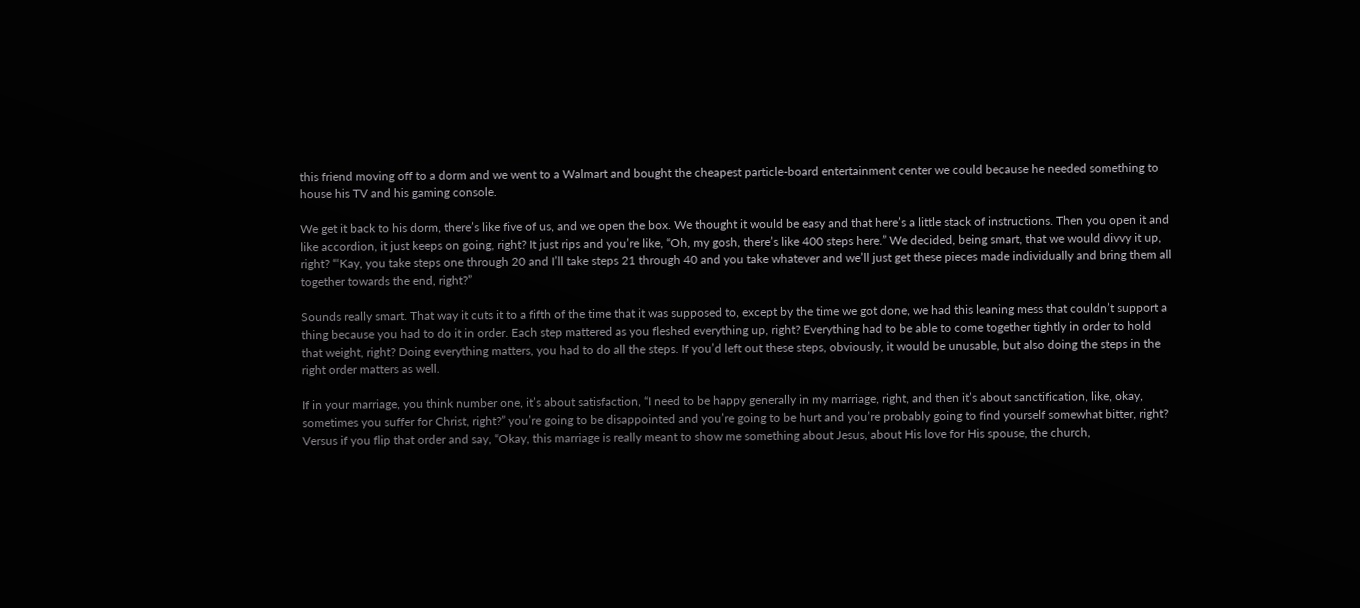this friend moving off to a dorm and we went to a Walmart and bought the cheapest particle-board entertainment center we could because he needed something to house his TV and his gaming console.

We get it back to his dorm, there’s like five of us, and we open the box. We thought it would be easy and that here’s a little stack of instructions. Then you open it and like accordion, it just keeps on going, right? It just rips and you’re like, “Oh, my gosh, there’s like 400 steps here.” We decided, being smart, that we would divvy it up, right? “‘Kay, you take steps one through 20 and I’ll take steps 21 through 40 and you take whatever and we’ll just get these pieces made individually and bring them all together towards the end, right?”

Sounds really smart. That way it cuts it to a fifth of the time that it was supposed to, except by the time we got done, we had this leaning mess that couldn’t support a thing because you had to do it in order. Each step mattered as you fleshed everything up, right? Everything had to be able to come together tightly in order to hold that weight, right? Doing everything matters, you had to do all the steps. If you’d left out these steps, obviously, it would be unusable, but also doing the steps in the right order matters as well.

If in your marriage, you think number one, it’s about satisfaction, “I need to be happy generally in my marriage, right, and then it’s about sanctification, like, okay, sometimes you suffer for Christ, right?” you’re going to be disappointed and you’re going to be hurt and you’re probably going to find yourself somewhat bitter, right? Versus if you flip that order and say, “Okay, this marriage is really meant to show me something about Jesus, about His love for His spouse, the church,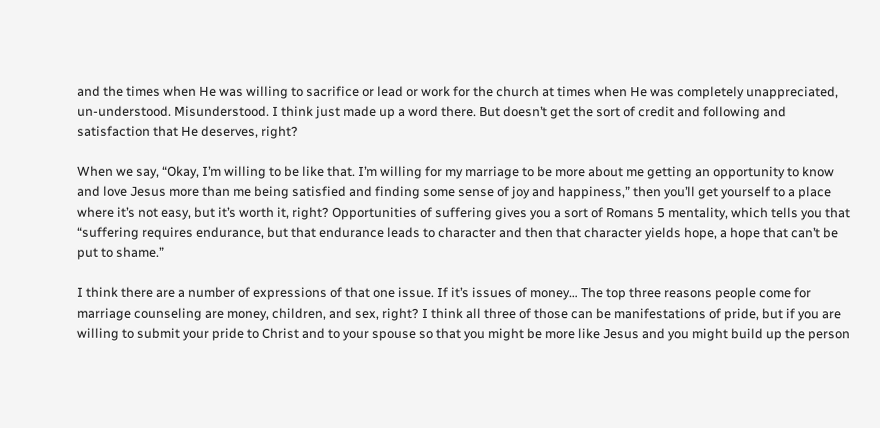and the times when He was willing to sacrifice or lead or work for the church at times when He was completely unappreciated, un-understood. Misunderstood. I think just made up a word there. But doesn’t get the sort of credit and following and satisfaction that He deserves, right?

When we say, “Okay, I’m willing to be like that. I’m willing for my marriage to be more about me getting an opportunity to know and love Jesus more than me being satisfied and finding some sense of joy and happiness,” then you’ll get yourself to a place where it’s not easy, but it’s worth it, right? Opportunities of suffering gives you a sort of Romans 5 mentality, which tells you that “suffering requires endurance, but that endurance leads to character and then that character yields hope, a hope that can’t be put to shame.”

I think there are a number of expressions of that one issue. If it’s issues of money… The top three reasons people come for marriage counseling are money, children, and sex, right? I think all three of those can be manifestations of pride, but if you are willing to submit your pride to Christ and to your spouse so that you might be more like Jesus and you might build up the person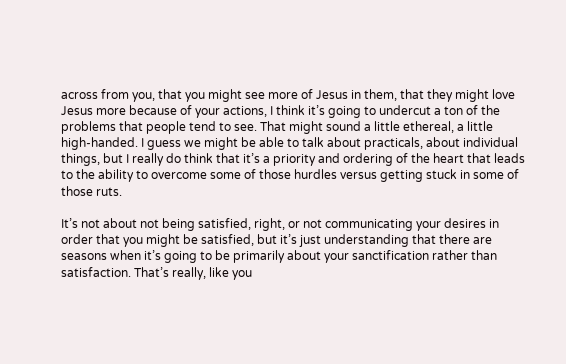across from you, that you might see more of Jesus in them, that they might love Jesus more because of your actions, I think it’s going to undercut a ton of the problems that people tend to see. That might sound a little ethereal, a little high-handed. I guess we might be able to talk about practicals, about individual things, but I really do think that it’s a priority and ordering of the heart that leads to the ability to overcome some of those hurdles versus getting stuck in some of those ruts.

It’s not about not being satisfied, right, or not communicating your desires in order that you might be satisfied, but it’s just understanding that there are seasons when it’s going to be primarily about your sanctification rather than satisfaction. That’s really, like you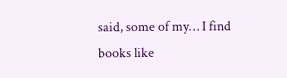said, some of my… I find books like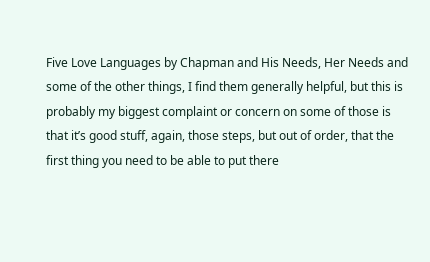Five Love Languages by Chapman and His Needs, Her Needs and some of the other things, I find them generally helpful, but this is probably my biggest complaint or concern on some of those is that it’s good stuff, again, those steps, but out of order, that the first thing you need to be able to put there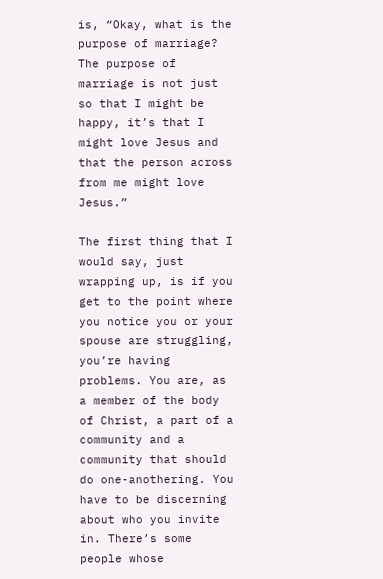is, “Okay, what is the purpose of marriage? The purpose of marriage is not just so that I might be happy, it’s that I might love Jesus and that the person across from me might love Jesus.”

The first thing that I would say, just wrapping up, is if you get to the point where you notice you or your spouse are struggling, you’re having problems. You are, as a member of the body of Christ, a part of a community and a community that should do one-anothering. You have to be discerning about who you invite in. There’s some people whose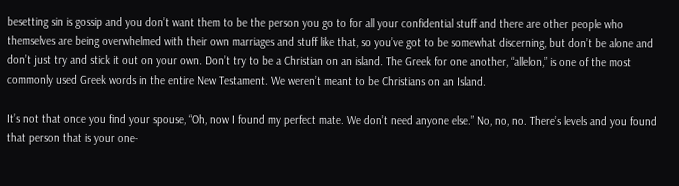besetting sin is gossip and you don’t want them to be the person you go to for all your confidential stuff and there are other people who themselves are being overwhelmed with their own marriages and stuff like that, so you’ve got to be somewhat discerning, but don’t be alone and don’t just try and stick it out on your own. Don’t try to be a Christian on an island. The Greek for one another, “allelon,” is one of the most commonly used Greek words in the entire New Testament. We weren’t meant to be Christians on an Island.

It’s not that once you find your spouse, “Oh, now I found my perfect mate. We don’t need anyone else.” No, no, no. There’s levels and you found that person that is your one-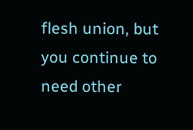flesh union, but you continue to need other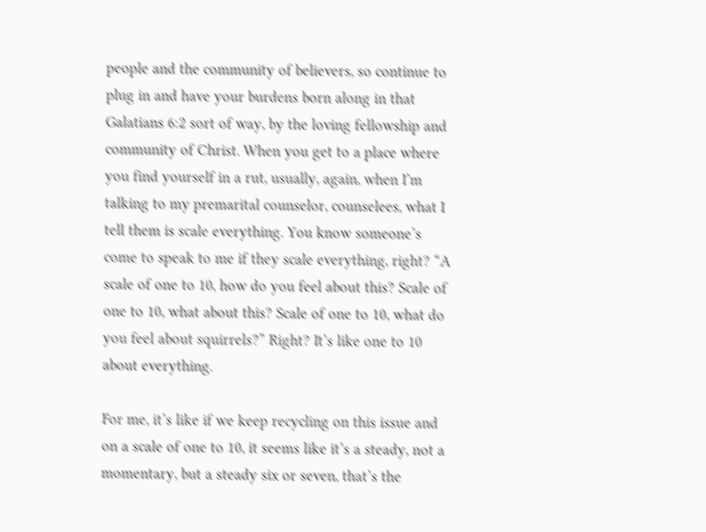people and the community of believers, so continue to plug in and have your burdens born along in that Galatians 6:2 sort of way, by the loving fellowship and community of Christ. When you get to a place where you find yourself in a rut, usually, again, when I’m talking to my premarital counselor, counselees, what I tell them is scale everything. You know someone’s come to speak to me if they scale everything, right? “A scale of one to 10, how do you feel about this? Scale of one to 10, what about this? Scale of one to 10, what do you feel about squirrels?” Right? It’s like one to 10 about everything.

For me, it’s like if we keep recycling on this issue and on a scale of one to 10, it seems like it’s a steady, not a momentary, but a steady six or seven, that’s the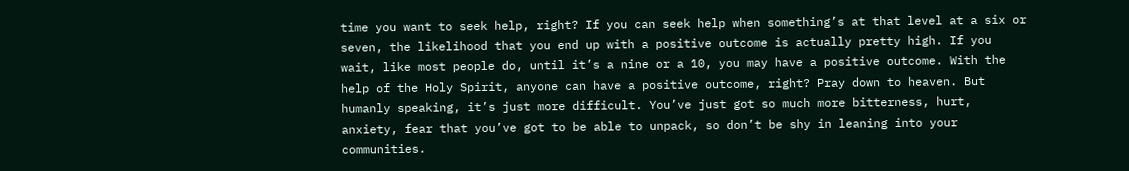time you want to seek help, right? If you can seek help when something’s at that level at a six or seven, the likelihood that you end up with a positive outcome is actually pretty high. If you wait, like most people do, until it’s a nine or a 10, you may have a positive outcome. With the help of the Holy Spirit, anyone can have a positive outcome, right? Pray down to heaven. But humanly speaking, it’s just more difficult. You’ve just got so much more bitterness, hurt, anxiety, fear that you’ve got to be able to unpack, so don’t be shy in leaning into your communities.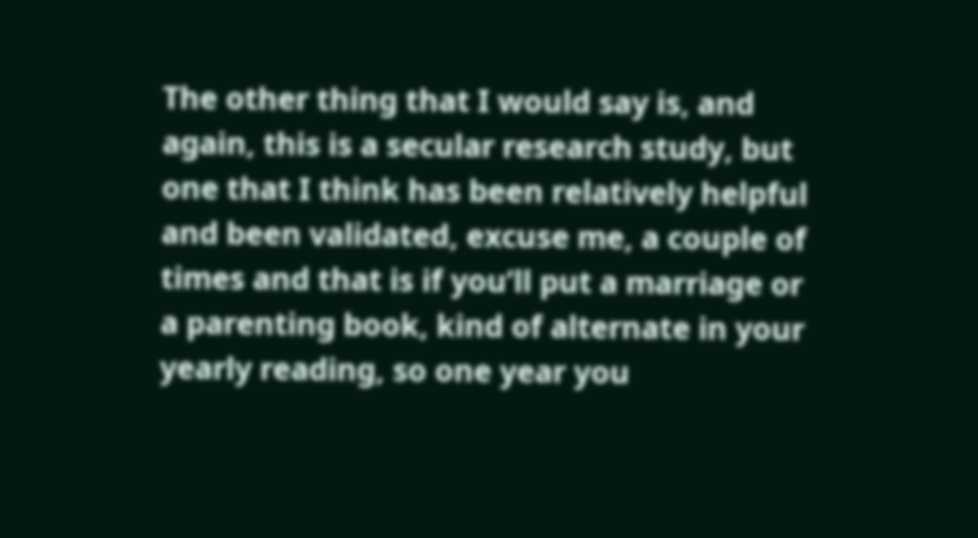The other thing that I would say is, and again, this is a secular research study, but one that I think has been relatively helpful and been validated, excuse me, a couple of times and that is if you’ll put a marriage or a parenting book, kind of alternate in your yearly reading, so one year you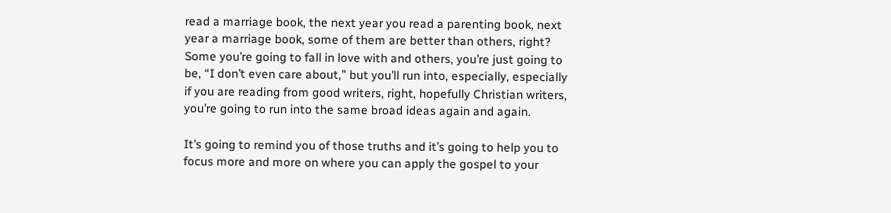read a marriage book, the next year you read a parenting book, next year a marriage book, some of them are better than others, right? Some you’re going to fall in love with and others, you’re just going to be, “I don’t even care about,” but you’ll run into, especially, especially if you are reading from good writers, right, hopefully Christian writers, you’re going to run into the same broad ideas again and again.

It’s going to remind you of those truths and it’s going to help you to focus more and more on where you can apply the gospel to your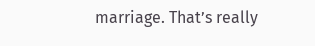marriage. That’s really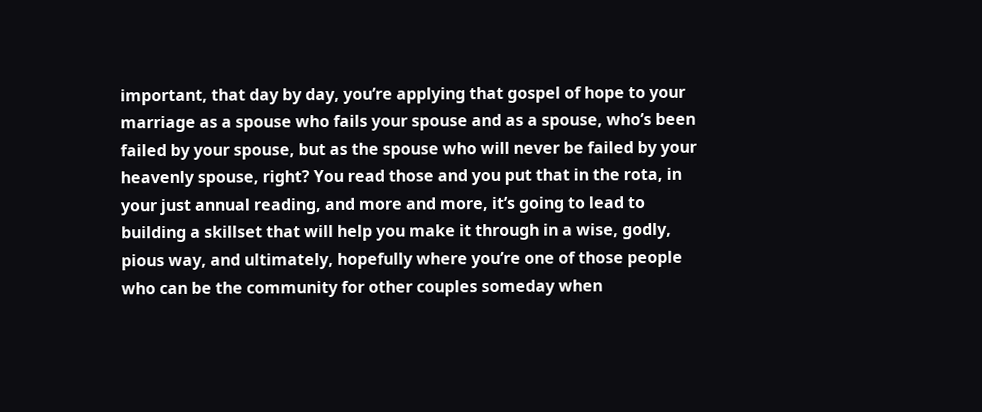important, that day by day, you’re applying that gospel of hope to your marriage as a spouse who fails your spouse and as a spouse, who’s been failed by your spouse, but as the spouse who will never be failed by your heavenly spouse, right? You read those and you put that in the rota, in your just annual reading, and more and more, it’s going to lead to building a skillset that will help you make it through in a wise, godly, pious way, and ultimately, hopefully where you’re one of those people who can be the community for other couples someday when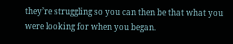they’re struggling so you can then be that what you were looking for when you began.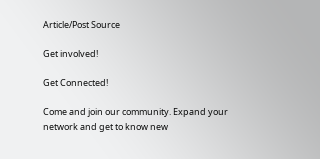Article/Post Source

Get involved!

Get Connected!

Come and join our community. Expand your network and get to know new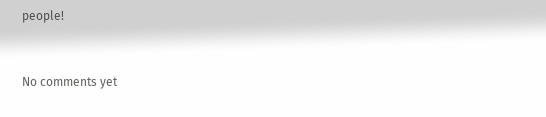people!


No comments yet